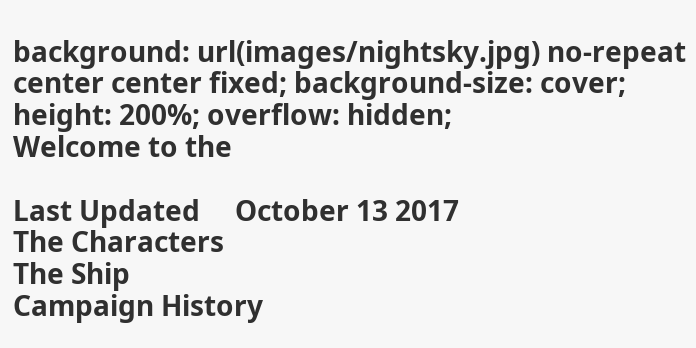background: url(images/nightsky.jpg) no-repeat center center fixed; background-size: cover; height: 200%; overflow: hidden;
Welcome to the

Last Updated     October 13 2017
The Characters
The Ship
Campaign History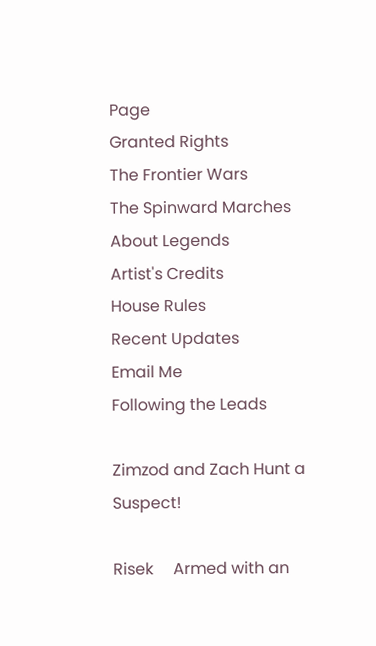Page
Granted Rights
The Frontier Wars
The Spinward Marches
About Legends
Artist's Credits
House Rules
Recent Updates
Email Me
Following the Leads

Zimzod and Zach Hunt a Suspect!

Risek     Armed with an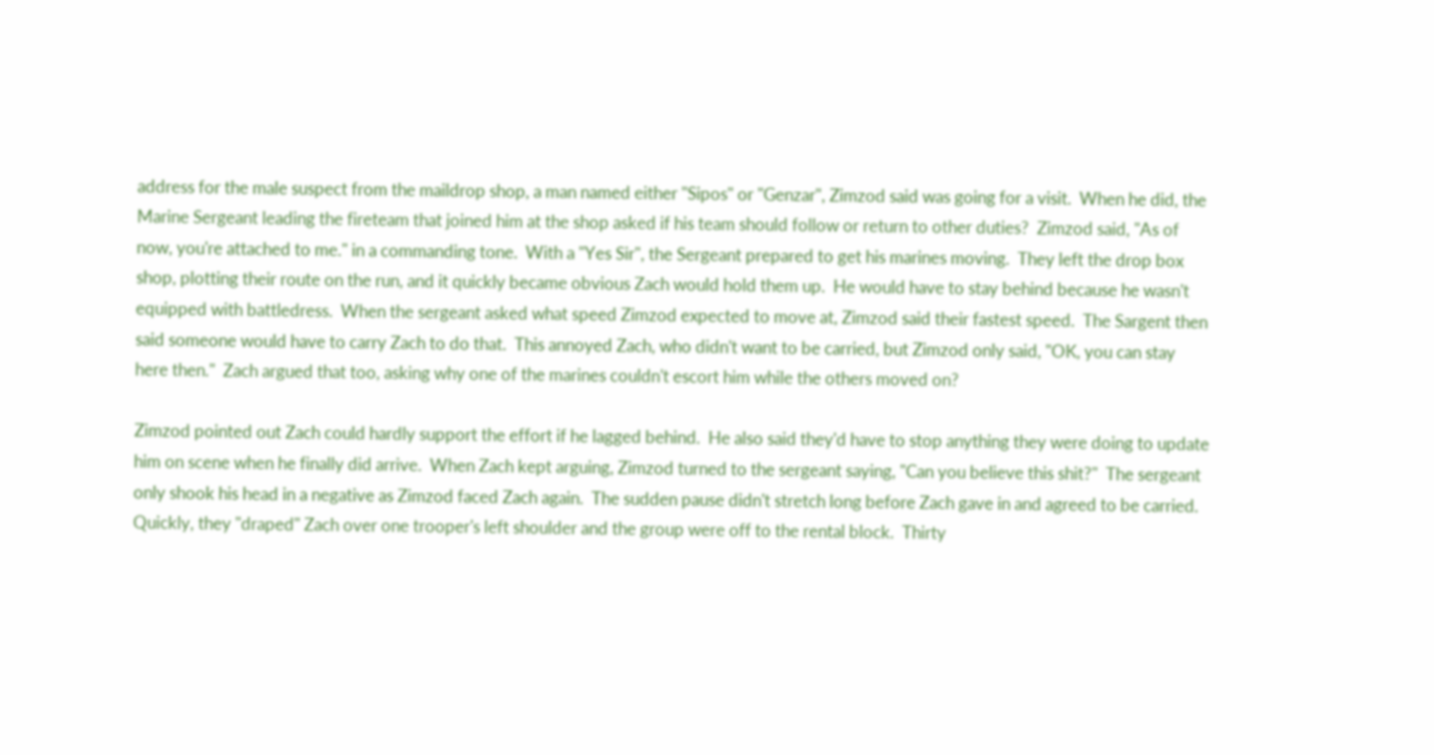address for the male suspect from the maildrop shop, a man named either "Sipos" or "Genzar", Zimzod said was going for a visit.  When he did, the Marine Sergeant leading the fireteam that joined him at the shop asked if his team should follow or return to other duties?  Zimzod said, "As of now, you're attached to me." in a commanding tone.  With a "Yes Sir", the Sergeant prepared to get his marines moving.  They left the drop box shop, plotting their route on the run, and it quickly became obvious Zach would hold them up.  He would have to stay behind because he wasn't equipped with battledress.  When the sergeant asked what speed Zimzod expected to move at, Zimzod said their fastest speed.  The Sargent then said someone would have to carry Zach to do that.  This annoyed Zach, who didn't want to be carried, but Zimzod only said, "OK, you can stay here then."  Zach argued that too, asking why one of the marines couldn't escort him while the others moved on?

Zimzod pointed out Zach could hardly support the effort if he lagged behind.  He also said they'd have to stop anything they were doing to update him on scene when he finally did arrive.  When Zach kept arguing, Zimzod turned to the sergeant saying, "Can you believe this shit?"  The sergeant only shook his head in a negative as Zimzod faced Zach again.  The sudden pause didn't stretch long before Zach gave in and agreed to be carried.  Quickly, they "draped" Zach over one trooper's left shoulder and the group were off to the rental block.  Thirty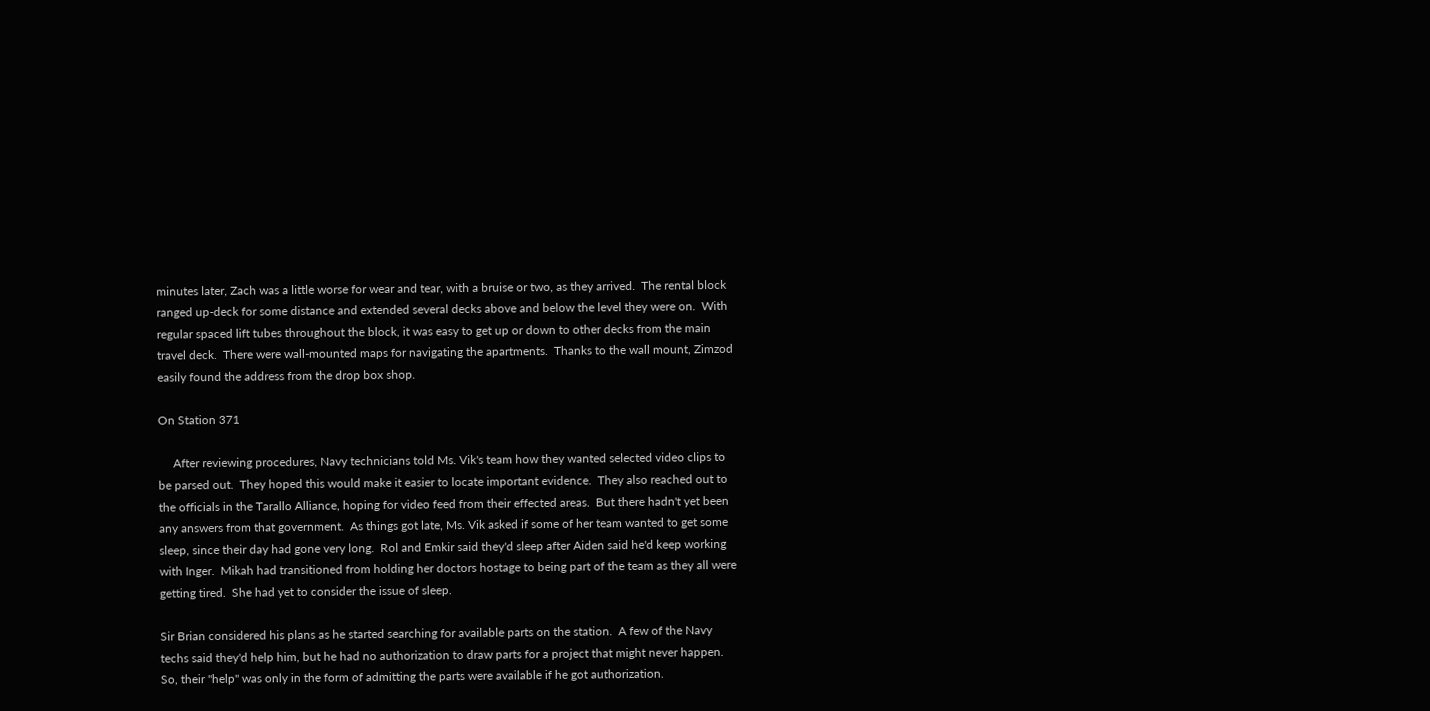minutes later, Zach was a little worse for wear and tear, with a bruise or two, as they arrived.  The rental block ranged up-deck for some distance and extended several decks above and below the level they were on.  With regular spaced lift tubes throughout the block, it was easy to get up or down to other decks from the main travel deck.  There were wall-mounted maps for navigating the apartments.  Thanks to the wall mount, Zimzod easily found the address from the drop box shop.

On Station 371

     After reviewing procedures, Navy technicians told Ms. Vik's team how they wanted selected video clips to be parsed out.  They hoped this would make it easier to locate important evidence.  They also reached out to the officials in the Tarallo Alliance, hoping for video feed from their effected areas.  But there hadn't yet been any answers from that government.  As things got late, Ms. Vik asked if some of her team wanted to get some sleep, since their day had gone very long.  Rol and Emkir said they'd sleep after Aiden said he'd keep working with Inger.  Mikah had transitioned from holding her doctors hostage to being part of the team as they all were getting tired.  She had yet to consider the issue of sleep.

Sir Brian considered his plans as he started searching for available parts on the station.  A few of the Navy techs said they'd help him, but he had no authorization to draw parts for a project that might never happen.  So, their "help" was only in the form of admitting the parts were available if he got authorization.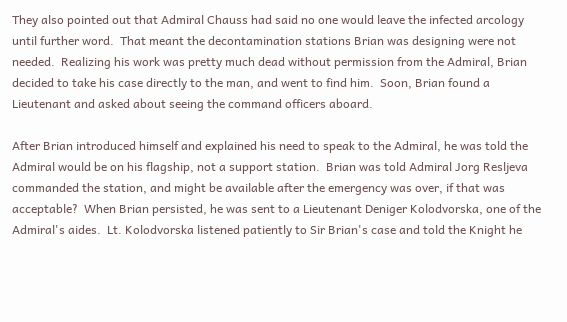They also pointed out that Admiral Chauss had said no one would leave the infected arcology until further word.  That meant the decontamination stations Brian was designing were not needed.  Realizing his work was pretty much dead without permission from the Admiral, Brian decided to take his case directly to the man, and went to find him.  Soon, Brian found a Lieutenant and asked about seeing the command officers aboard.

After Brian introduced himself and explained his need to speak to the Admiral, he was told the Admiral would be on his flagship, not a support station.  Brian was told Admiral Jorg Resljeva commanded the station, and might be available after the emergency was over, if that was acceptable?  When Brian persisted, he was sent to a Lieutenant Deniger Kolodvorska, one of the Admiral's aides.  Lt. Kolodvorska listened patiently to Sir Brian's case and told the Knight he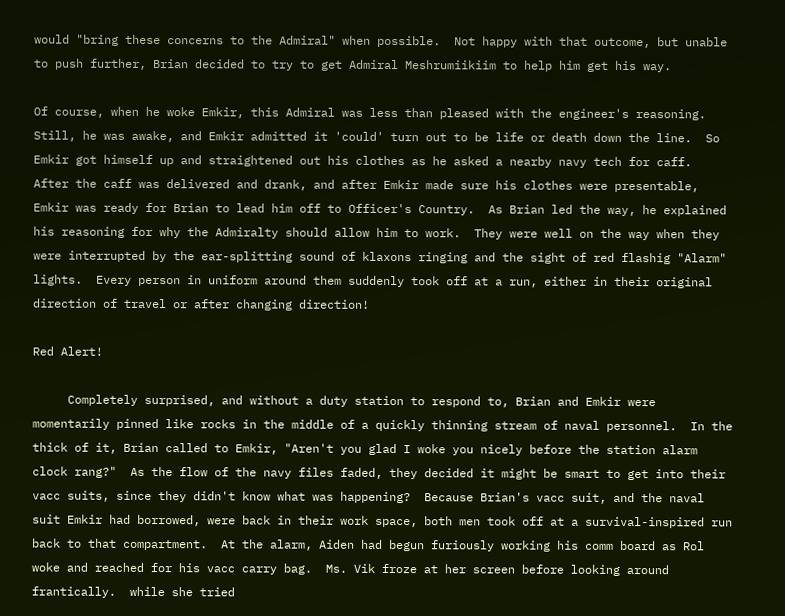would "bring these concerns to the Admiral" when possible.  Not happy with that outcome, but unable to push further, Brian decided to try to get Admiral Meshrumiikiim to help him get his way.

Of course, when he woke Emkir, this Admiral was less than pleased with the engineer's reasoning.  Still, he was awake, and Emkir admitted it 'could' turn out to be life or death down the line.  So Emkir got himself up and straightened out his clothes as he asked a nearby navy tech for caff.  After the caff was delivered and drank, and after Emkir made sure his clothes were presentable, Emkir was ready for Brian to lead him off to Officer's Country.  As Brian led the way, he explained his reasoning for why the Admiralty should allow him to work.  They were well on the way when they were interrupted by the ear-splitting sound of klaxons ringing and the sight of red flashig "Alarm" lights.  Every person in uniform around them suddenly took off at a run, either in their original direction of travel or after changing direction!

Red Alert!

     Completely surprised, and without a duty station to respond to, Brian and Emkir were momentarily pinned like rocks in the middle of a quickly thinning stream of naval personnel.  In the thick of it, Brian called to Emkir, "Aren't you glad I woke you nicely before the station alarm clock rang?"  As the flow of the navy files faded, they decided it might be smart to get into their vacc suits, since they didn't know what was happening?  Because Brian's vacc suit, and the naval suit Emkir had borrowed, were back in their work space, both men took off at a survival-inspired run back to that compartment.  At the alarm, Aiden had begun furiously working his comm board as Rol woke and reached for his vacc carry bag.  Ms. Vik froze at her screen before looking around frantically.  while she tried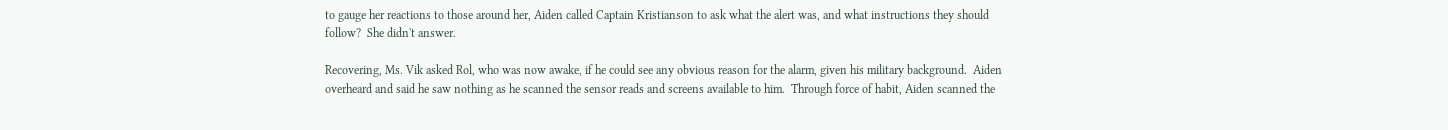to gauge her reactions to those around her, Aiden called Captain Kristianson to ask what the alert was, and what instructions they should follow?  She didn't answer.

Recovering, Ms. Vik asked Rol, who was now awake, if he could see any obvious reason for the alarm, given his military background.  Aiden overheard and said he saw nothing as he scanned the sensor reads and screens available to him.  Through force of habit, Aiden scanned the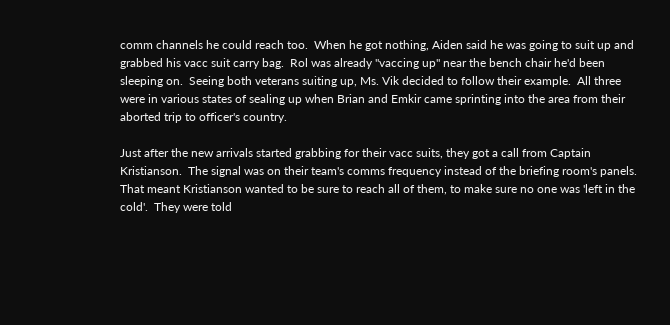comm channels he could reach too.  When he got nothing, Aiden said he was going to suit up and grabbed his vacc suit carry bag.  Rol was already "vaccing up" near the bench chair he'd been sleeping on.  Seeing both veterans suiting up, Ms. Vik decided to follow their example.  All three were in various states of sealing up when Brian and Emkir came sprinting into the area from their aborted trip to officer's country.

Just after the new arrivals started grabbing for their vacc suits, they got a call from Captain Kristianson.  The signal was on their team's comms frequency instead of the briefing room's panels.  That meant Kristianson wanted to be sure to reach all of them, to make sure no one was 'left in the cold'.  They were told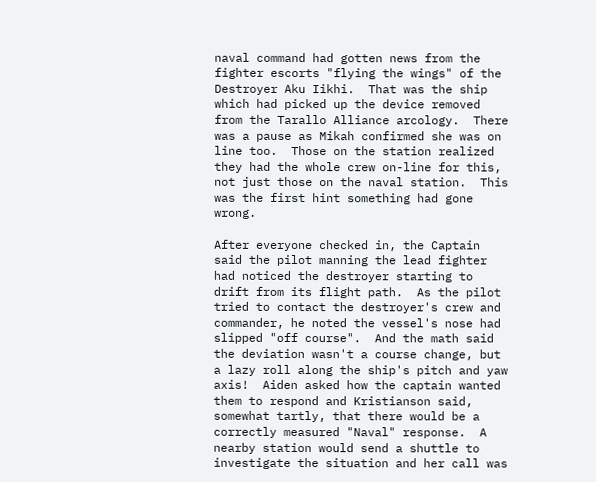naval command had gotten news from the fighter escorts "flying the wings" of the Destroyer Aku Iikhi.  That was the ship which had picked up the device removed from the Tarallo Alliance arcology.  There was a pause as Mikah confirmed she was on line too.  Those on the station realized they had the whole crew on-line for this, not just those on the naval station.  This was the first hint something had gone wrong.

After everyone checked in, the Captain said the pilot manning the lead fighter had noticed the destroyer starting to drift from its flight path.  As the pilot tried to contact the destroyer's crew and commander, he noted the vessel's nose had slipped "off course".  And the math said the deviation wasn't a course change, but a lazy roll along the ship's pitch and yaw axis!  Aiden asked how the captain wanted them to respond and Kristianson said, somewhat tartly, that there would be a correctly measured "Naval" response.  A nearby station would send a shuttle to investigate the situation and her call was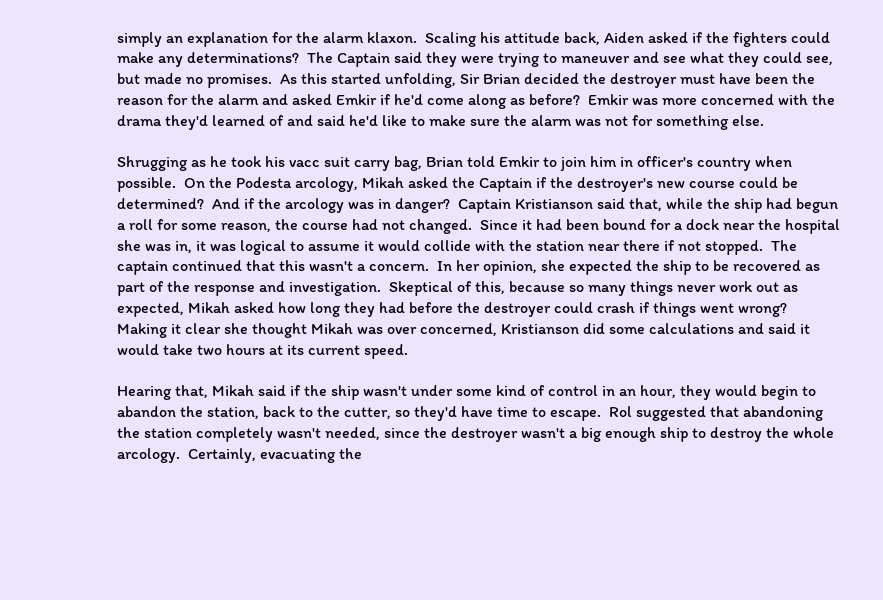simply an explanation for the alarm klaxon.  Scaling his attitude back, Aiden asked if the fighters could make any determinations?  The Captain said they were trying to maneuver and see what they could see, but made no promises.  As this started unfolding, Sir Brian decided the destroyer must have been the reason for the alarm and asked Emkir if he'd come along as before?  Emkir was more concerned with the drama they'd learned of and said he'd like to make sure the alarm was not for something else.

Shrugging as he took his vacc suit carry bag, Brian told Emkir to join him in officer's country when possible.  On the Podesta arcology, Mikah asked the Captain if the destroyer's new course could be determined?  And if the arcology was in danger?  Captain Kristianson said that, while the ship had begun a roll for some reason, the course had not changed.  Since it had been bound for a dock near the hospital she was in, it was logical to assume it would collide with the station near there if not stopped.  The captain continued that this wasn't a concern.  In her opinion, she expected the ship to be recovered as part of the response and investigation.  Skeptical of this, because so many things never work out as expected, Mikah asked how long they had before the destroyer could crash if things went wrong?  Making it clear she thought Mikah was over concerned, Kristianson did some calculations and said it would take two hours at its current speed.

Hearing that, Mikah said if the ship wasn't under some kind of control in an hour, they would begin to abandon the station, back to the cutter, so they'd have time to escape.  Rol suggested that abandoning the station completely wasn't needed, since the destroyer wasn't a big enough ship to destroy the whole arcology.  Certainly, evacuating the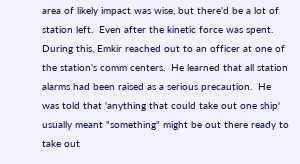area of likely impact was wise, but there'd be a lot of station left.  Even after the kinetic force was spent.  During this, Emkir reached out to an officer at one of the station's comm centers.  He learned that all station alarms had been raised as a serious precaution.  He was told that 'anything that could take out one ship' usually meant "something" might be out there ready to take out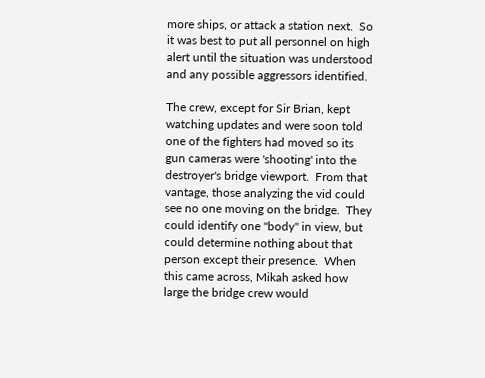more ships, or attack a station next.  So it was best to put all personnel on high alert until the situation was understood and any possible aggressors identified.

The crew, except for Sir Brian, kept watching updates and were soon told one of the fighters had moved so its gun cameras were 'shooting' into the destroyer's bridge viewport.  From that vantage, those analyzing the vid could see no one moving on the bridge.  They could identify one "body" in view, but could determine nothing about that person except their presence.  When this came across, Mikah asked how large the bridge crew would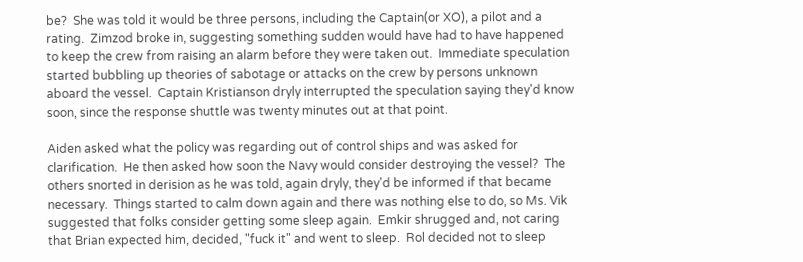be?  She was told it would be three persons, including the Captain(or XO), a pilot and a rating.  Zimzod broke in, suggesting something sudden would have had to have happened to keep the crew from raising an alarm before they were taken out.  Immediate speculation started bubbling up theories of sabotage or attacks on the crew by persons unknown aboard the vessel.  Captain Kristianson dryly interrupted the speculation saying they'd know soon, since the response shuttle was twenty minutes out at that point.

Aiden asked what the policy was regarding out of control ships and was asked for clarification.  He then asked how soon the Navy would consider destroying the vessel?  The others snorted in derision as he was told, again dryly, they'd be informed if that became necessary.  Things started to calm down again and there was nothing else to do, so Ms. Vik suggested that folks consider getting some sleep again.  Emkir shrugged and, not caring that Brian expected him, decided, "fuck it" and went to sleep.  Rol decided not to sleep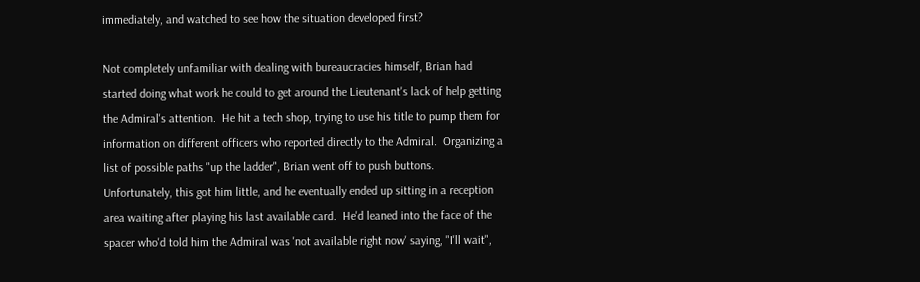immediately, and watched to see how the situation developed first?

Not completely unfamiliar with dealing with bureaucracies himself, Brian had started doing what work he could to get around the Lieutenant's lack of help getting the Admiral's attention.  He hit a tech shop, trying to use his title to pump them for information on different officers who reported directly to the Admiral.  Organizing a list of possible paths "up the ladder", Brian went off to push buttons.  Unfortunately, this got him little, and he eventually ended up sitting in a reception area waiting after playing his last available card.  He'd leaned into the face of the spacer who'd told him the Admiral was 'not available right now' saying, "I'll wait",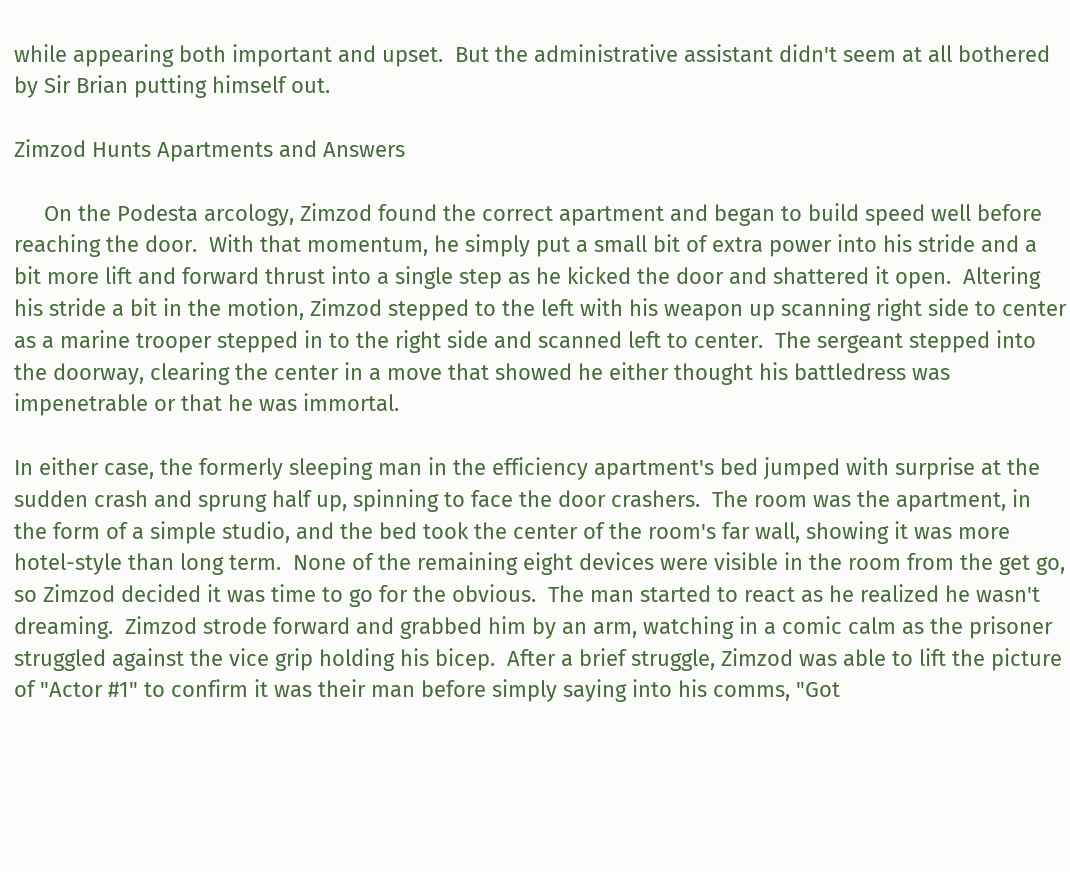while appearing both important and upset.  But the administrative assistant didn't seem at all bothered by Sir Brian putting himself out.

Zimzod Hunts Apartments and Answers

     On the Podesta arcology, Zimzod found the correct apartment and began to build speed well before reaching the door.  With that momentum, he simply put a small bit of extra power into his stride and a bit more lift and forward thrust into a single step as he kicked the door and shattered it open.  Altering his stride a bit in the motion, Zimzod stepped to the left with his weapon up scanning right side to center as a marine trooper stepped in to the right side and scanned left to center.  The sergeant stepped into the doorway, clearing the center in a move that showed he either thought his battledress was impenetrable or that he was immortal.

In either case, the formerly sleeping man in the efficiency apartment's bed jumped with surprise at the sudden crash and sprung half up, spinning to face the door crashers.  The room was the apartment, in the form of a simple studio, and the bed took the center of the room's far wall, showing it was more hotel-style than long term.  None of the remaining eight devices were visible in the room from the get go, so Zimzod decided it was time to go for the obvious.  The man started to react as he realized he wasn't dreaming.  Zimzod strode forward and grabbed him by an arm, watching in a comic calm as the prisoner struggled against the vice grip holding his bicep.  After a brief struggle, Zimzod was able to lift the picture of "Actor #1" to confirm it was their man before simply saying into his comms, "Got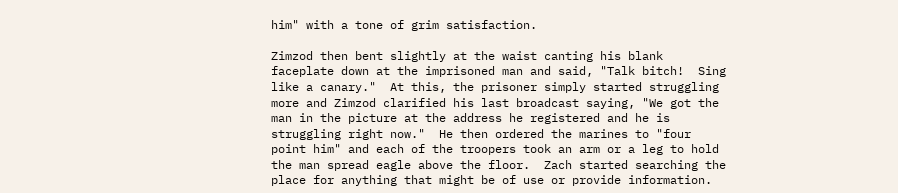him" with a tone of grim satisfaction.

Zimzod then bent slightly at the waist canting his blank faceplate down at the imprisoned man and said, "Talk bitch!  Sing like a canary."  At this, the prisoner simply started struggling more and Zimzod clarified his last broadcast saying, "We got the man in the picture at the address he registered and he is struggling right now."  He then ordered the marines to "four point him" and each of the troopers took an arm or a leg to hold the man spread eagle above the floor.  Zach started searching the place for anything that might be of use or provide information.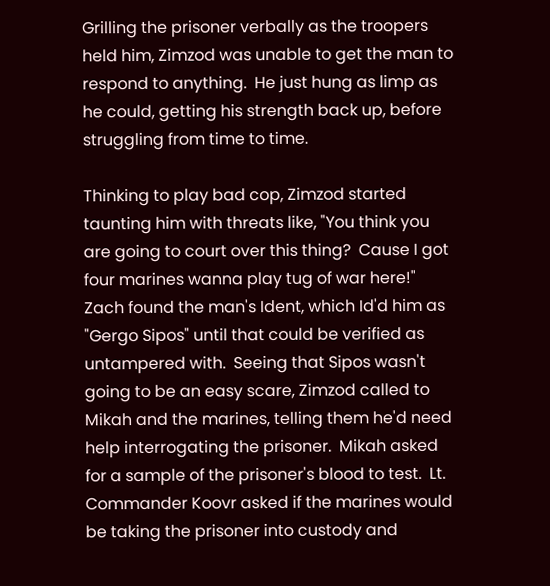Grilling the prisoner verbally as the troopers held him, Zimzod was unable to get the man to respond to anything.  He just hung as limp as he could, getting his strength back up, before struggling from time to time.

Thinking to play bad cop, Zimzod started taunting him with threats like, "You think you are going to court over this thing?  Cause I got four marines wanna play tug of war here!"  Zach found the man's Ident, which Id'd him as "Gergo Sipos" until that could be verified as untampered with.  Seeing that Sipos wasn't going to be an easy scare, Zimzod called to Mikah and the marines, telling them he'd need help interrogating the prisoner.  Mikah asked for a sample of the prisoner's blood to test.  Lt. Commander Koovr asked if the marines would be taking the prisoner into custody and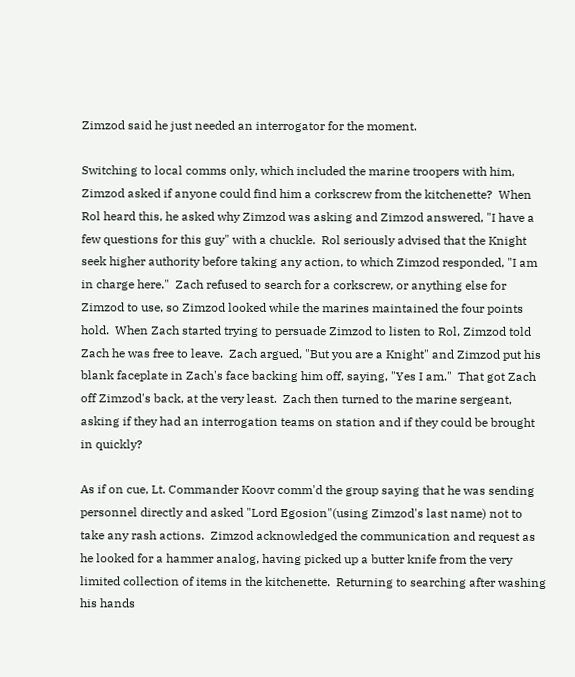Zimzod said he just needed an interrogator for the moment.

Switching to local comms only, which included the marine troopers with him, Zimzod asked if anyone could find him a corkscrew from the kitchenette?  When Rol heard this, he asked why Zimzod was asking and Zimzod answered, "I have a few questions for this guy" with a chuckle.  Rol seriously advised that the Knight seek higher authority before taking any action, to which Zimzod responded, "I am in charge here."  Zach refused to search for a corkscrew, or anything else for Zimzod to use, so Zimzod looked while the marines maintained the four points hold.  When Zach started trying to persuade Zimzod to listen to Rol, Zimzod told Zach he was free to leave.  Zach argued, "But you are a Knight" and Zimzod put his blank faceplate in Zach's face backing him off, saying, "Yes I am."  That got Zach off Zimzod's back, at the very least.  Zach then turned to the marine sergeant, asking if they had an interrogation teams on station and if they could be brought in quickly?

As if on cue, Lt. Commander Koovr comm'd the group saying that he was sending personnel directly and asked "Lord Egosion"(using Zimzod's last name) not to take any rash actions.  Zimzod acknowledged the communication and request as he looked for a hammer analog, having picked up a butter knife from the very limited collection of items in the kitchenette.  Returning to searching after washing his hands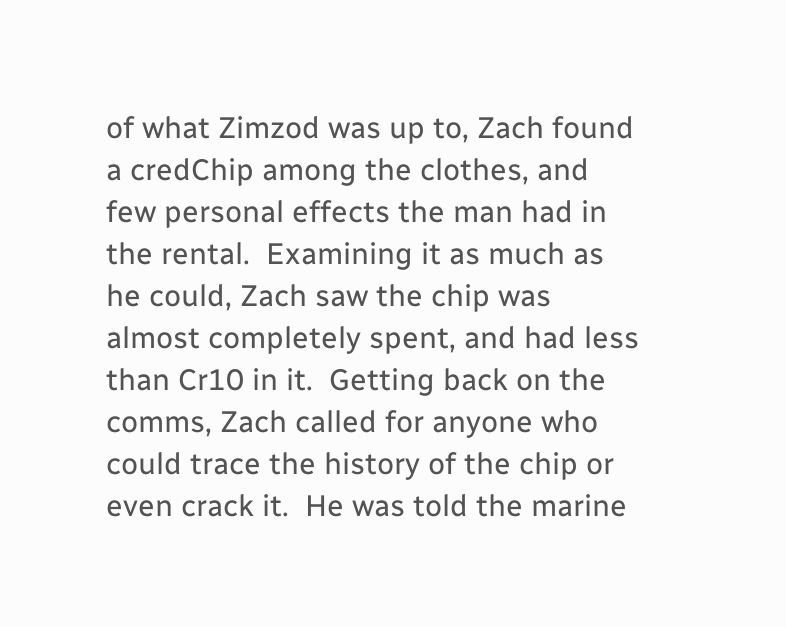of what Zimzod was up to, Zach found a credChip among the clothes, and few personal effects the man had in the rental.  Examining it as much as he could, Zach saw the chip was almost completely spent, and had less than Cr10 in it.  Getting back on the comms, Zach called for anyone who could trace the history of the chip or even crack it.  He was told the marine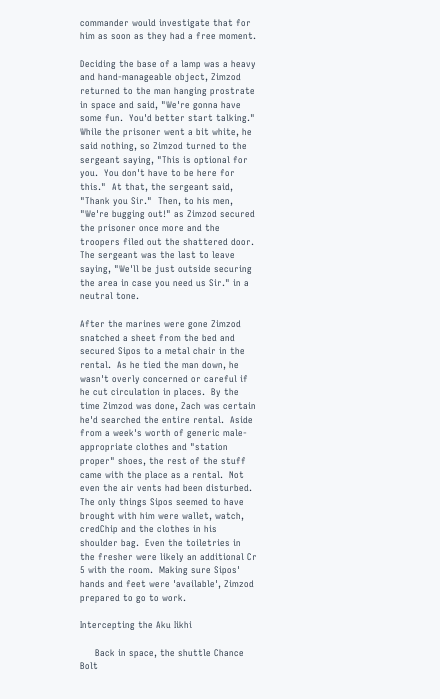commander would investigate that for him as soon as they had a free moment.

Deciding the base of a lamp was a heavy and hand-manageable object, Zimzod returned to the man hanging prostrate in space and said, "We're gonna have some fun.  You'd better start talking."  While the prisoner went a bit white, he said nothing, so Zimzod turned to the sergeant saying, "This is optional for you.  You don't have to be here for this."  At that, the sergeant said, "Thank you Sir."  Then, to his men, "We're bugging out!" as Zimzod secured the prisoner once more and the troopers filed out the shattered door.  The sergeant was the last to leave saying, "We'll be just outside securing the area in case you need us Sir." in a neutral tone.

After the marines were gone Zimzod snatched a sheet from the bed and secured Sipos to a metal chair in the rental.  As he tied the man down, he wasn't overly concerned or careful if he cut circulation in places.  By the time Zimzod was done, Zach was certain he'd searched the entire rental.  Aside from a week's worth of generic male-appropriate clothes and "station proper" shoes, the rest of the stuff came with the place as a rental.  Not even the air vents had been disturbed.  The only things Sipos seemed to have brought with him were wallet, watch, credChip and the clothes in his shoulder bag.  Even the toiletries in the fresher were likely an additional Cr 5 with the room.  Making sure Sipos' hands and feet were 'available', Zimzod prepared to go to work.

Intercepting the Aku Iikhi

     Back in space, the shuttle Chance Bolt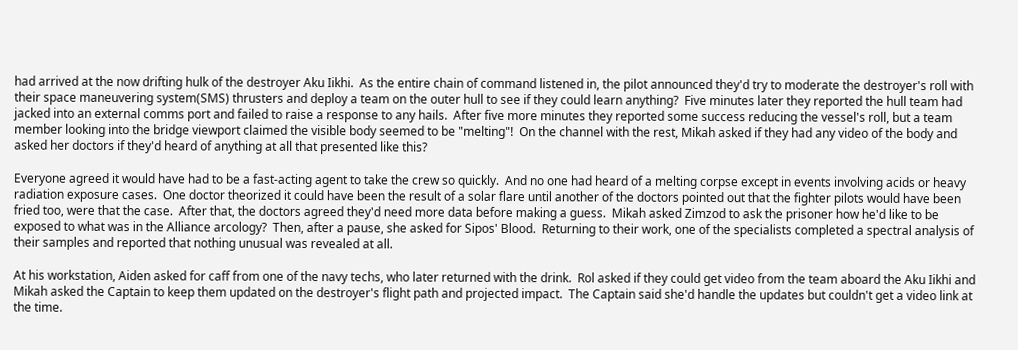had arrived at the now drifting hulk of the destroyer Aku Iikhi.  As the entire chain of command listened in, the pilot announced they'd try to moderate the destroyer's roll with their space maneuvering system(SMS) thrusters and deploy a team on the outer hull to see if they could learn anything?  Five minutes later they reported the hull team had jacked into an external comms port and failed to raise a response to any hails.  After five more minutes they reported some success reducing the vessel's roll, but a team member looking into the bridge viewport claimed the visible body seemed to be "melting"!  On the channel with the rest, Mikah asked if they had any video of the body and asked her doctors if they'd heard of anything at all that presented like this?

Everyone agreed it would have had to be a fast-acting agent to take the crew so quickly.  And no one had heard of a melting corpse except in events involving acids or heavy radiation exposure cases.  One doctor theorized it could have been the result of a solar flare until another of the doctors pointed out that the fighter pilots would have been fried too, were that the case.  After that, the doctors agreed they'd need more data before making a guess.  Mikah asked Zimzod to ask the prisoner how he'd like to be exposed to what was in the Alliance arcology?  Then, after a pause, she asked for Sipos' Blood.  Returning to their work, one of the specialists completed a spectral analysis of their samples and reported that nothing unusual was revealed at all.

At his workstation, Aiden asked for caff from one of the navy techs, who later returned with the drink.  Rol asked if they could get video from the team aboard the Aku Iikhi and Mikah asked the Captain to keep them updated on the destroyer's flight path and projected impact.  The Captain said she'd handle the updates but couldn't get a video link at the time.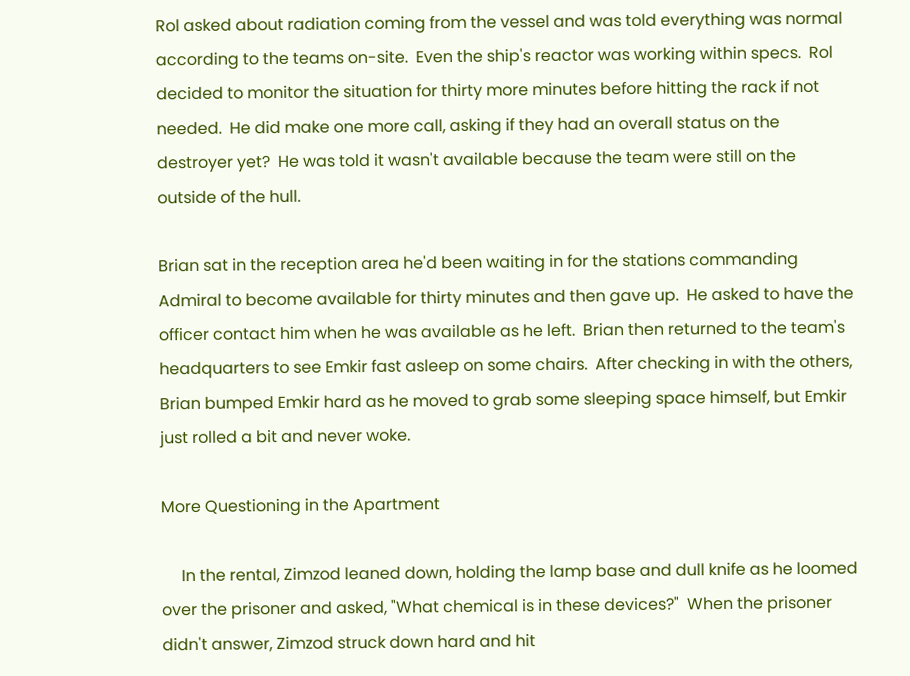Rol asked about radiation coming from the vessel and was told everything was normal according to the teams on-site.  Even the ship's reactor was working within specs.  Rol decided to monitor the situation for thirty more minutes before hitting the rack if not needed.  He did make one more call, asking if they had an overall status on the destroyer yet?  He was told it wasn't available because the team were still on the outside of the hull.

Brian sat in the reception area he'd been waiting in for the stations commanding Admiral to become available for thirty minutes and then gave up.  He asked to have the officer contact him when he was available as he left.  Brian then returned to the team's headquarters to see Emkir fast asleep on some chairs.  After checking in with the others, Brian bumped Emkir hard as he moved to grab some sleeping space himself, but Emkir just rolled a bit and never woke.

More Questioning in the Apartment

     In the rental, Zimzod leaned down, holding the lamp base and dull knife as he loomed over the prisoner and asked, "What chemical is in these devices?"  When the prisoner didn't answer, Zimzod struck down hard and hit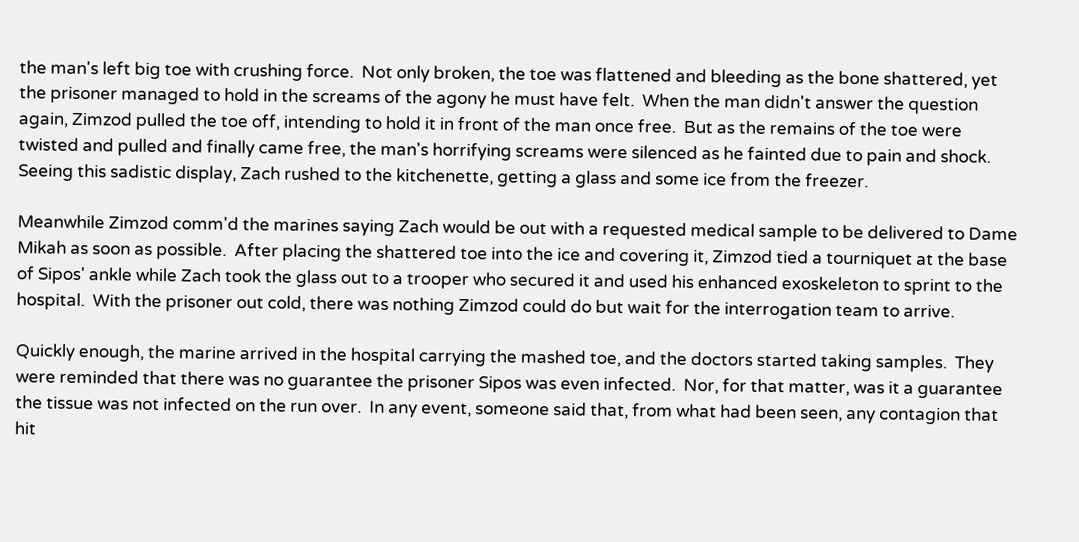the man's left big toe with crushing force.  Not only broken, the toe was flattened and bleeding as the bone shattered, yet the prisoner managed to hold in the screams of the agony he must have felt.  When the man didn't answer the question again, Zimzod pulled the toe off, intending to hold it in front of the man once free.  But as the remains of the toe were twisted and pulled and finally came free, the man's horrifying screams were silenced as he fainted due to pain and shock.  Seeing this sadistic display, Zach rushed to the kitchenette, getting a glass and some ice from the freezer.

Meanwhile Zimzod comm'd the marines saying Zach would be out with a requested medical sample to be delivered to Dame Mikah as soon as possible.  After placing the shattered toe into the ice and covering it, Zimzod tied a tourniquet at the base of Sipos' ankle while Zach took the glass out to a trooper who secured it and used his enhanced exoskeleton to sprint to the hospital.  With the prisoner out cold, there was nothing Zimzod could do but wait for the interrogation team to arrive.

Quickly enough, the marine arrived in the hospital carrying the mashed toe, and the doctors started taking samples.  They were reminded that there was no guarantee the prisoner Sipos was even infected.  Nor, for that matter, was it a guarantee the tissue was not infected on the run over.  In any event, someone said that, from what had been seen, any contagion that hit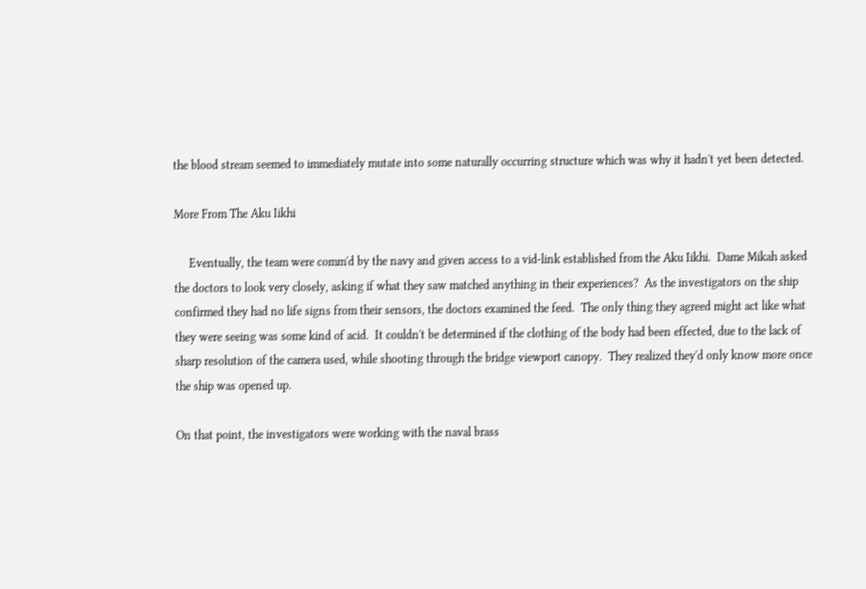the blood stream seemed to immediately mutate into some naturally occurring structure which was why it hadn't yet been detected.

More From The Aku Iikhi

     Eventually, the team were comm'd by the navy and given access to a vid-link established from the Aku Iikhi.  Dame Mikah asked the doctors to look very closely, asking if what they saw matched anything in their experiences?  As the investigators on the ship confirmed they had no life signs from their sensors, the doctors examined the feed.  The only thing they agreed might act like what they were seeing was some kind of acid.  It couldn't be determined if the clothing of the body had been effected, due to the lack of sharp resolution of the camera used, while shooting through the bridge viewport canopy.  They realized they'd only know more once the ship was opened up.

On that point, the investigators were working with the naval brass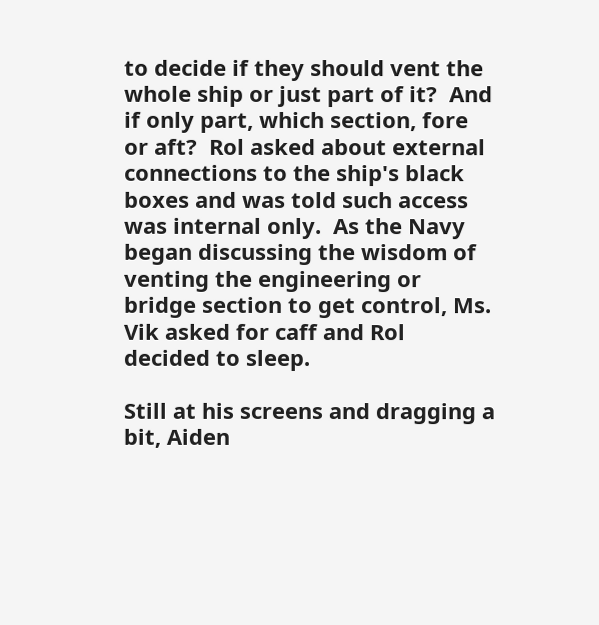to decide if they should vent the whole ship or just part of it?  And if only part, which section, fore or aft?  Rol asked about external connections to the ship's black boxes and was told such access was internal only.  As the Navy began discussing the wisdom of venting the engineering or bridge section to get control, Ms. Vik asked for caff and Rol decided to sleep.

Still at his screens and dragging a bit, Aiden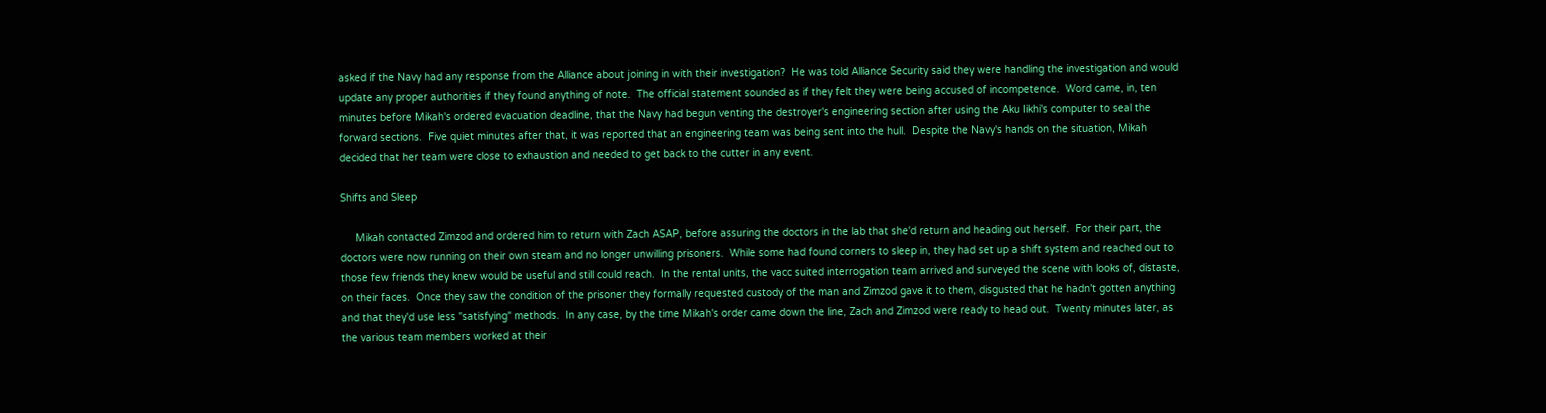asked if the Navy had any response from the Alliance about joining in with their investigation?  He was told Alliance Security said they were handling the investigation and would update any proper authorities if they found anything of note.  The official statement sounded as if they felt they were being accused of incompetence.  Word came, in, ten minutes before Mikah's ordered evacuation deadline, that the Navy had begun venting the destroyer's engineering section after using the Aku Iikhi's computer to seal the forward sections.  Five quiet minutes after that, it was reported that an engineering team was being sent into the hull.  Despite the Navy's hands on the situation, Mikah decided that her team were close to exhaustion and needed to get back to the cutter in any event.

Shifts and Sleep

     Mikah contacted Zimzod and ordered him to return with Zach ASAP, before assuring the doctors in the lab that she'd return and heading out herself.  For their part, the doctors were now running on their own steam and no longer unwilling prisoners.  While some had found corners to sleep in, they had set up a shift system and reached out to those few friends they knew would be useful and still could reach.  In the rental units, the vacc suited interrogation team arrived and surveyed the scene with looks of, distaste, on their faces.  Once they saw the condition of the prisoner they formally requested custody of the man and Zimzod gave it to them, disgusted that he hadn't gotten anything and that they'd use less "satisfying" methods.  In any case, by the time Mikah's order came down the line, Zach and Zimzod were ready to head out.  Twenty minutes later, as the various team members worked at their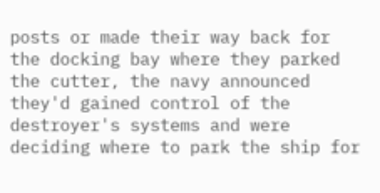posts or made their way back for the docking bay where they parked the cutter, the navy announced they'd gained control of the destroyer's systems and were deciding where to park the ship for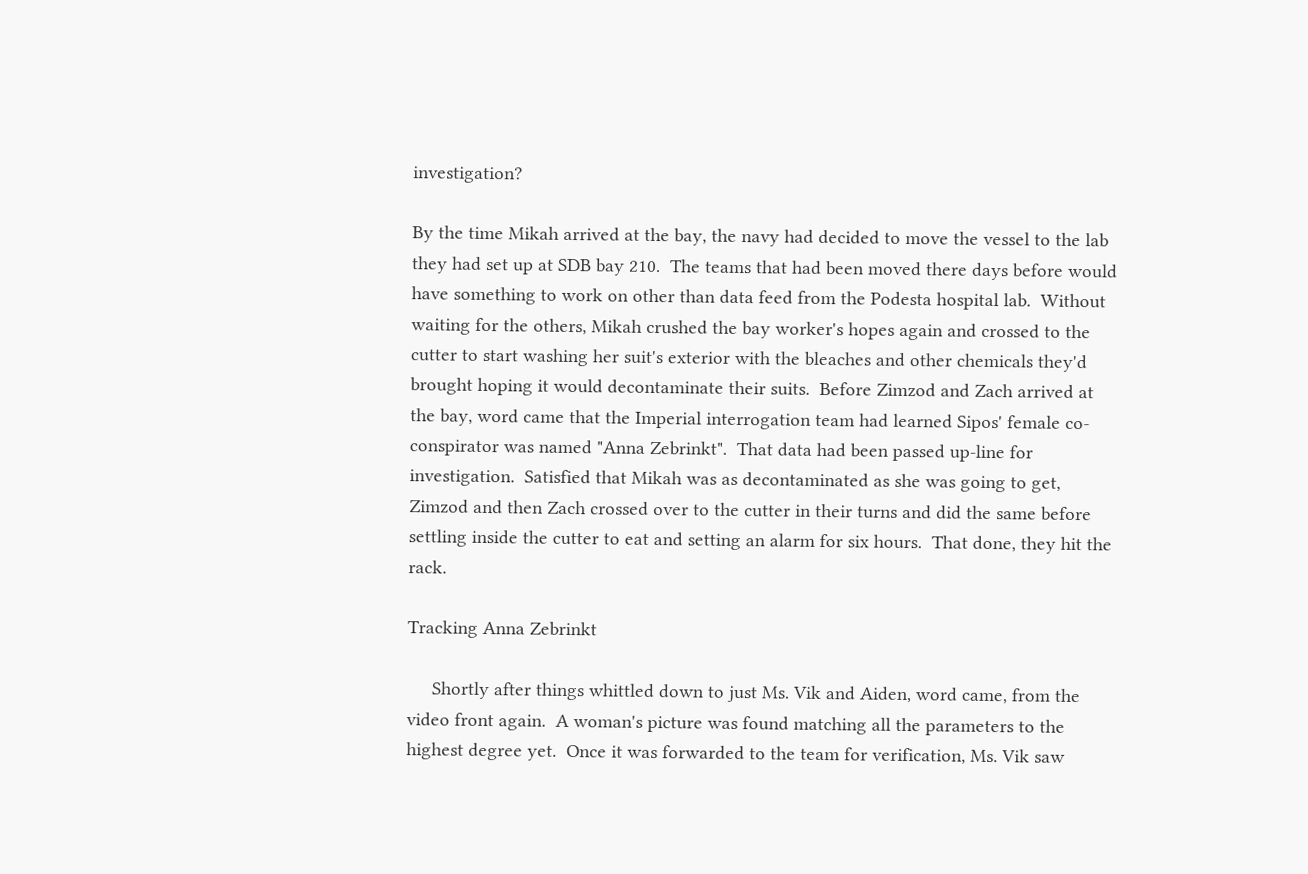investigation?

By the time Mikah arrived at the bay, the navy had decided to move the vessel to the lab they had set up at SDB bay 210.  The teams that had been moved there days before would have something to work on other than data feed from the Podesta hospital lab.  Without waiting for the others, Mikah crushed the bay worker's hopes again and crossed to the cutter to start washing her suit's exterior with the bleaches and other chemicals they'd brought hoping it would decontaminate their suits.  Before Zimzod and Zach arrived at the bay, word came that the Imperial interrogation team had learned Sipos' female co-conspirator was named "Anna Zebrinkt".  That data had been passed up-line for investigation.  Satisfied that Mikah was as decontaminated as she was going to get, Zimzod and then Zach crossed over to the cutter in their turns and did the same before settling inside the cutter to eat and setting an alarm for six hours.  That done, they hit the rack.

Tracking Anna Zebrinkt

     Shortly after things whittled down to just Ms. Vik and Aiden, word came, from the video front again.  A woman's picture was found matching all the parameters to the highest degree yet.  Once it was forwarded to the team for verification, Ms. Vik saw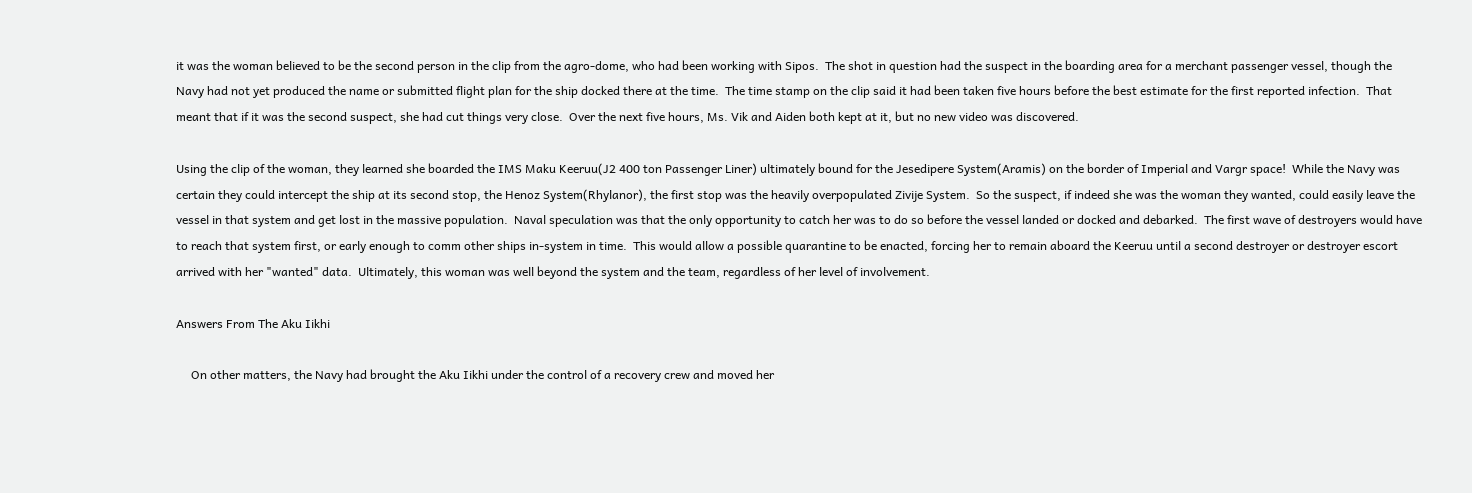it was the woman believed to be the second person in the clip from the agro-dome, who had been working with Sipos.  The shot in question had the suspect in the boarding area for a merchant passenger vessel, though the Navy had not yet produced the name or submitted flight plan for the ship docked there at the time.  The time stamp on the clip said it had been taken five hours before the best estimate for the first reported infection.  That meant that if it was the second suspect, she had cut things very close.  Over the next five hours, Ms. Vik and Aiden both kept at it, but no new video was discovered.

Using the clip of the woman, they learned she boarded the IMS Maku Keeruu(J2 400 ton Passenger Liner) ultimately bound for the Jesedipere System(Aramis) on the border of Imperial and Vargr space!  While the Navy was certain they could intercept the ship at its second stop, the Henoz System(Rhylanor), the first stop was the heavily overpopulated Zivije System.  So the suspect, if indeed she was the woman they wanted, could easily leave the vessel in that system and get lost in the massive population.  Naval speculation was that the only opportunity to catch her was to do so before the vessel landed or docked and debarked.  The first wave of destroyers would have to reach that system first, or early enough to comm other ships in-system in time.  This would allow a possible quarantine to be enacted, forcing her to remain aboard the Keeruu until a second destroyer or destroyer escort arrived with her "wanted" data.  Ultimately, this woman was well beyond the system and the team, regardless of her level of involvement.

Answers From The Aku Iikhi

     On other matters, the Navy had brought the Aku Iikhi under the control of a recovery crew and moved her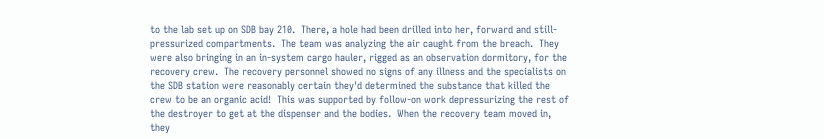to the lab set up on SDB bay 210.  There, a hole had been drilled into her, forward and still-pressurized compartments.  The team was analyzing the air caught from the breach.  They were also bringing in an in-system cargo hauler, rigged as an observation dormitory, for the recovery crew.  The recovery personnel showed no signs of any illness and the specialists on the SDB station were reasonably certain they'd determined the substance that killed the crew to be an organic acid!  This was supported by follow-on work depressurizing the rest of the destroyer to get at the dispenser and the bodies.  When the recovery team moved in, they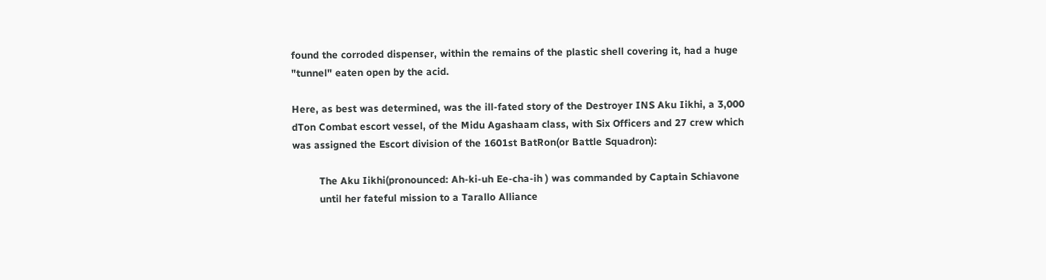found the corroded dispenser, within the remains of the plastic shell covering it, had a huge "tunnel" eaten open by the acid.

Here, as best was determined, was the ill-fated story of the Destroyer INS Aku Iikhi, a 3,000 dTon Combat escort vessel, of the Midu Agashaam class, with Six Officers and 27 crew which was assigned the Escort division of the 1601st BatRon(or Battle Squadron):

         The Aku Iikhi(pronounced: Ah-ki-uh Ee-cha-ih ) was commanded by Captain Schiavone
         until her fateful mission to a Tarallo Alliance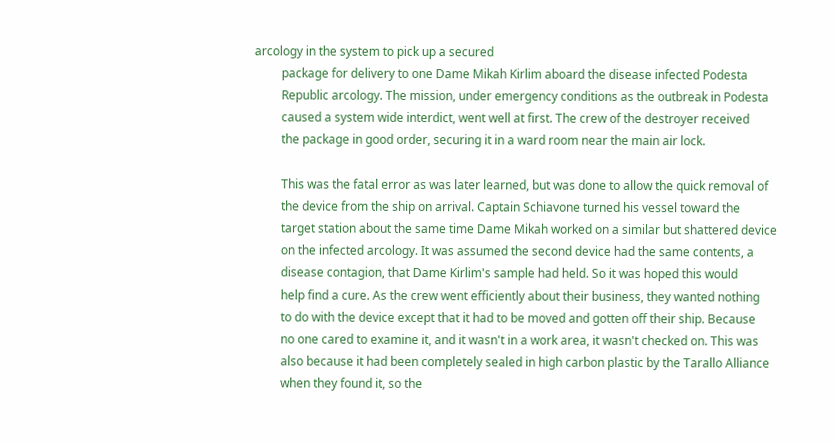arcology in the system to pick up a secured
         package for delivery to one Dame Mikah Kirlim aboard the disease infected Podesta
         Republic arcology. The mission, under emergency conditions as the outbreak in Podesta
         caused a system wide interdict, went well at first. The crew of the destroyer received
         the package in good order, securing it in a ward room near the main air lock.

         This was the fatal error as was later learned, but was done to allow the quick removal of
         the device from the ship on arrival. Captain Schiavone turned his vessel toward the
         target station about the same time Dame Mikah worked on a similar but shattered device
         on the infected arcology. It was assumed the second device had the same contents, a
         disease contagion, that Dame Kirlim's sample had held. So it was hoped this would
         help find a cure. As the crew went efficiently about their business, they wanted nothing
         to do with the device except that it had to be moved and gotten off their ship. Because
         no one cared to examine it, and it wasn't in a work area, it wasn't checked on. This was
         also because it had been completely sealed in high carbon plastic by the Tarallo Alliance
         when they found it, so the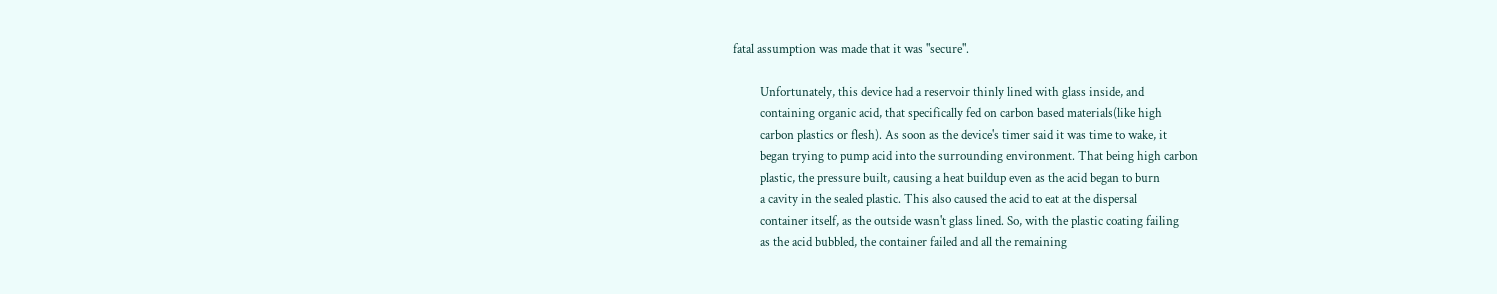fatal assumption was made that it was "secure".

         Unfortunately, this device had a reservoir thinly lined with glass inside, and
         containing organic acid, that specifically fed on carbon based materials(like high
         carbon plastics or flesh). As soon as the device's timer said it was time to wake, it
         began trying to pump acid into the surrounding environment. That being high carbon
         plastic, the pressure built, causing a heat buildup even as the acid began to burn
         a cavity in the sealed plastic. This also caused the acid to eat at the dispersal
         container itself, as the outside wasn't glass lined. So, with the plastic coating failing
         as the acid bubbled, the container failed and all the remaining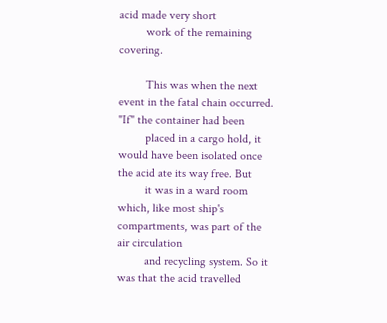acid made very short
         work of the remaining covering.

         This was when the next event in the fatal chain occurred. "If" the container had been
         placed in a cargo hold, it would have been isolated once the acid ate its way free. But
         it was in a ward room which, like most ship's compartments, was part of the air circulation
         and recycling system. So it was that the acid travelled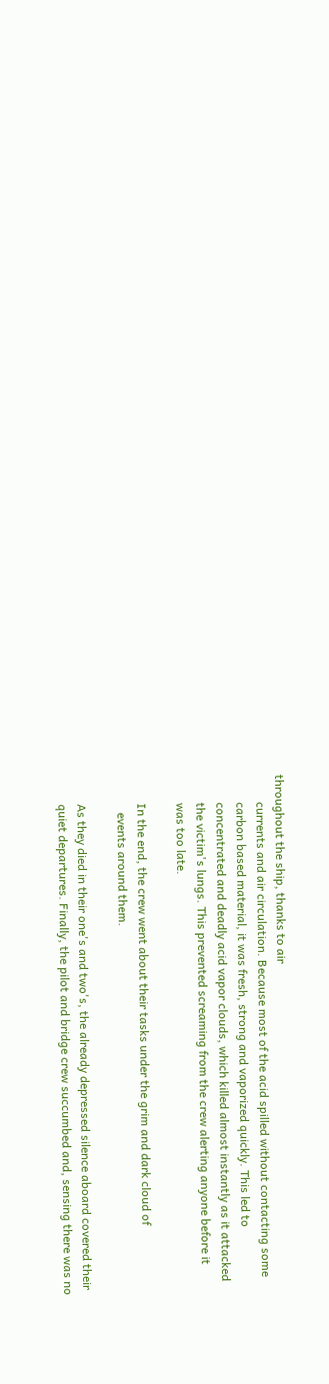throughout the ship, thanks to air
         currents and air circulation. Because most of the acid spilled without contacting some
         carbon based material, it was fresh, strong and vaporized quickly. This led to
         concentrated and deadly acid vapor clouds, which killed almost instantly as it attacked
         the victim's lungs. This prevented screaming from the crew alerting anyone before it
         was too late.

         In the end, the crew went about their tasks under the grim and dark cloud of
            events around them.

         As they died in their one's and two's, the already depressed silence aboard covered their
         quiet departures. Finally, the pilot and bridge crew succumbed and, sensing there was no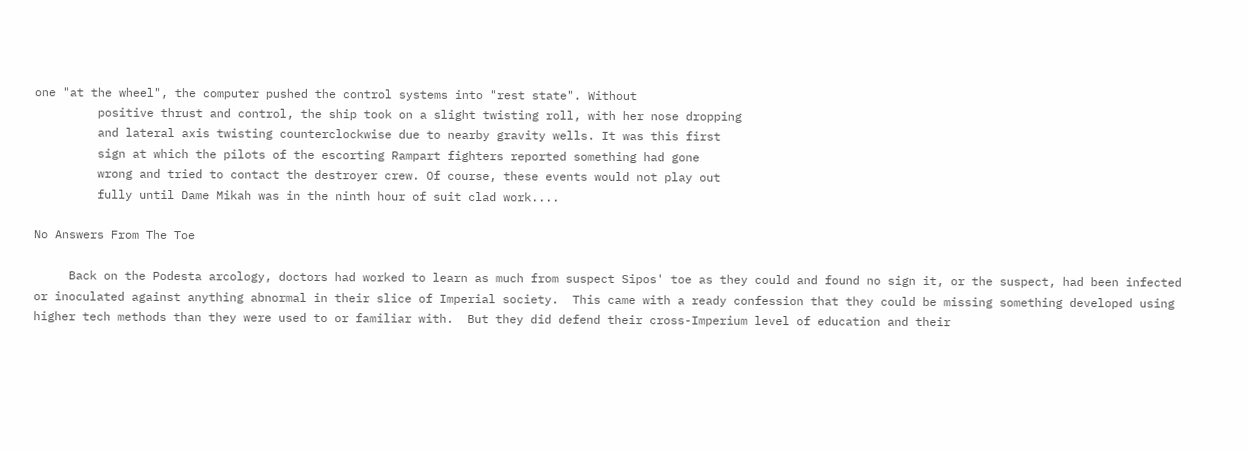one "at the wheel", the computer pushed the control systems into "rest state". Without
         positive thrust and control, the ship took on a slight twisting roll, with her nose dropping
         and lateral axis twisting counterclockwise due to nearby gravity wells. It was this first
         sign at which the pilots of the escorting Rampart fighters reported something had gone
         wrong and tried to contact the destroyer crew. Of course, these events would not play out
         fully until Dame Mikah was in the ninth hour of suit clad work....

No Answers From The Toe

     Back on the Podesta arcology, doctors had worked to learn as much from suspect Sipos' toe as they could and found no sign it, or the suspect, had been infected or inoculated against anything abnormal in their slice of Imperial society.  This came with a ready confession that they could be missing something developed using higher tech methods than they were used to or familiar with.  But they did defend their cross-Imperium level of education and their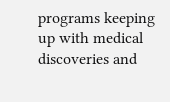programs keeping up with medical discoveries and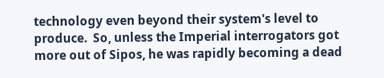technology even beyond their system's level to produce.  So, unless the Imperial interrogators got more out of Sipos, he was rapidly becoming a dead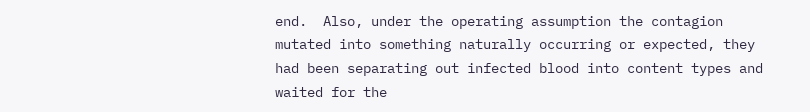end.  Also, under the operating assumption the contagion mutated into something naturally occurring or expected, they had been separating out infected blood into content types and waited for the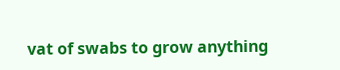vat of swabs to grow anything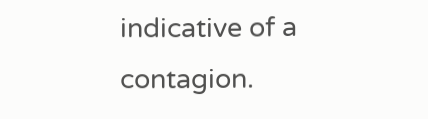indicative of a contagion.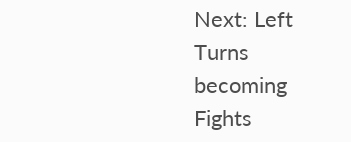Next: Left Turns becoming Fights